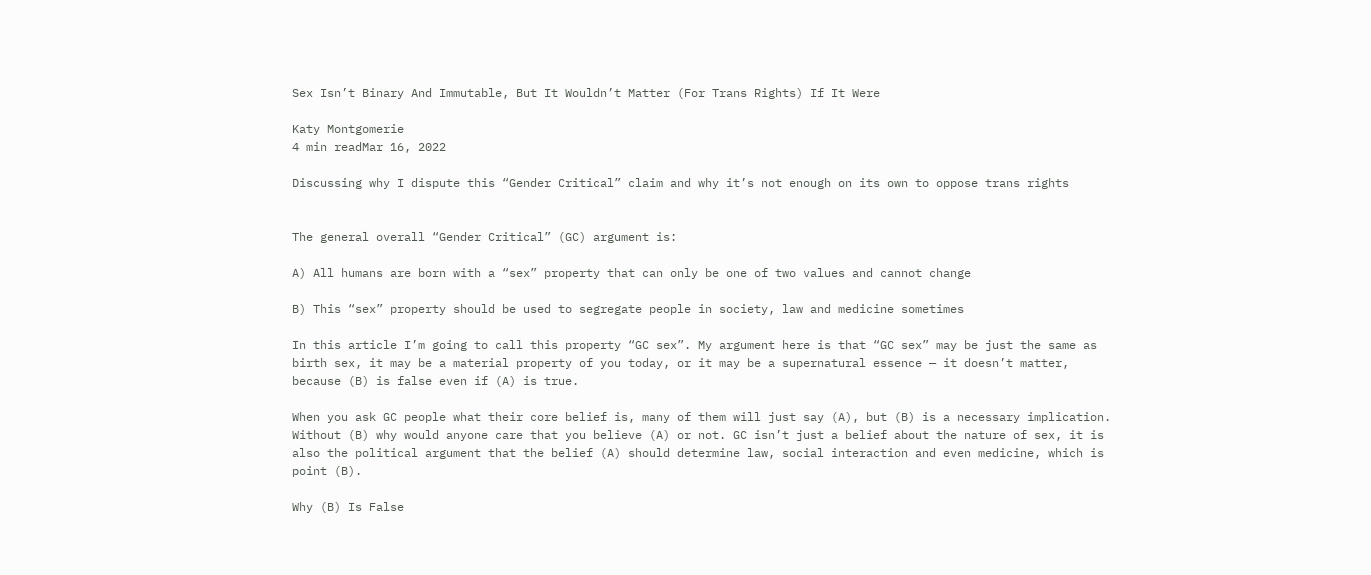Sex Isn’t Binary And Immutable, But It Wouldn’t Matter (For Trans Rights) If It Were

Katy Montgomerie
4 min readMar 16, 2022

Discussing why I dispute this “Gender Critical” claim and why it’s not enough on its own to oppose trans rights


The general overall “Gender Critical” (GC) argument is:

A) All humans are born with a “sex” property that can only be one of two values and cannot change

B) This “sex” property should be used to segregate people in society, law and medicine sometimes

In this article I’m going to call this property “GC sex”. My argument here is that “GC sex” may be just the same as birth sex, it may be a material property of you today, or it may be a supernatural essence — it doesn’t matter, because (B) is false even if (A) is true.

When you ask GC people what their core belief is, many of them will just say (A), but (B) is a necessary implication. Without (B) why would anyone care that you believe (A) or not. GC isn’t just a belief about the nature of sex, it is also the political argument that the belief (A) should determine law, social interaction and even medicine, which is point (B).

Why (B) Is False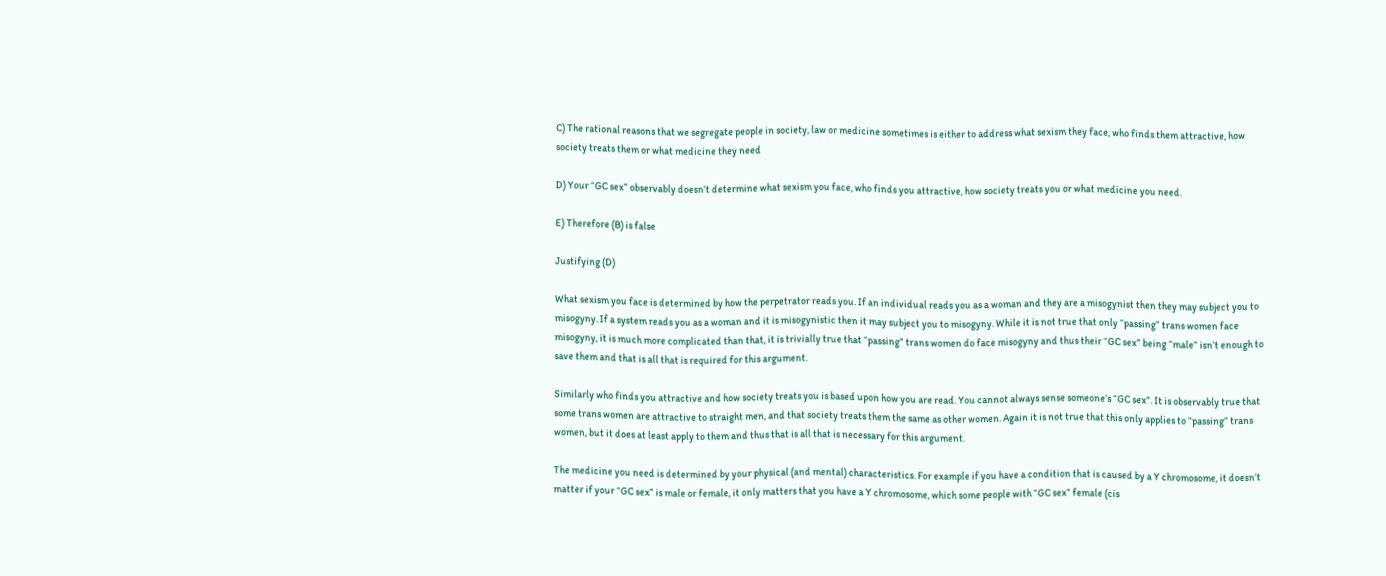C) The rational reasons that we segregate people in society, law or medicine sometimes is either to address what sexism they face, who finds them attractive, how society treats them or what medicine they need

D) Your “GC sex” observably doesn’t determine what sexism you face, who finds you attractive, how society treats you or what medicine you need.

E) Therefore (B) is false

Justifying (D)

What sexism you face is determined by how the perpetrator reads you. If an individual reads you as a woman and they are a misogynist then they may subject you to misogyny. If a system reads you as a woman and it is misogynistic then it may subject you to misogyny. While it is not true that only “passing” trans women face misogyny, it is much more complicated than that, it is trivially true that “passing” trans women do face misogyny and thus their “GC sex” being “male” isn’t enough to save them and that is all that is required for this argument.

Similarly who finds you attractive and how society treats you is based upon how you are read. You cannot always sense someone’s “GC sex”. It is observably true that some trans women are attractive to straight men, and that society treats them the same as other women. Again it is not true that this only applies to “passing” trans women, but it does at least apply to them and thus that is all that is necessary for this argument.

The medicine you need is determined by your physical (and mental) characteristics. For example if you have a condition that is caused by a Y chromosome, it doesn’t matter if your “GC sex” is male or female, it only matters that you have a Y chromosome, which some people with “GC sex” female (cis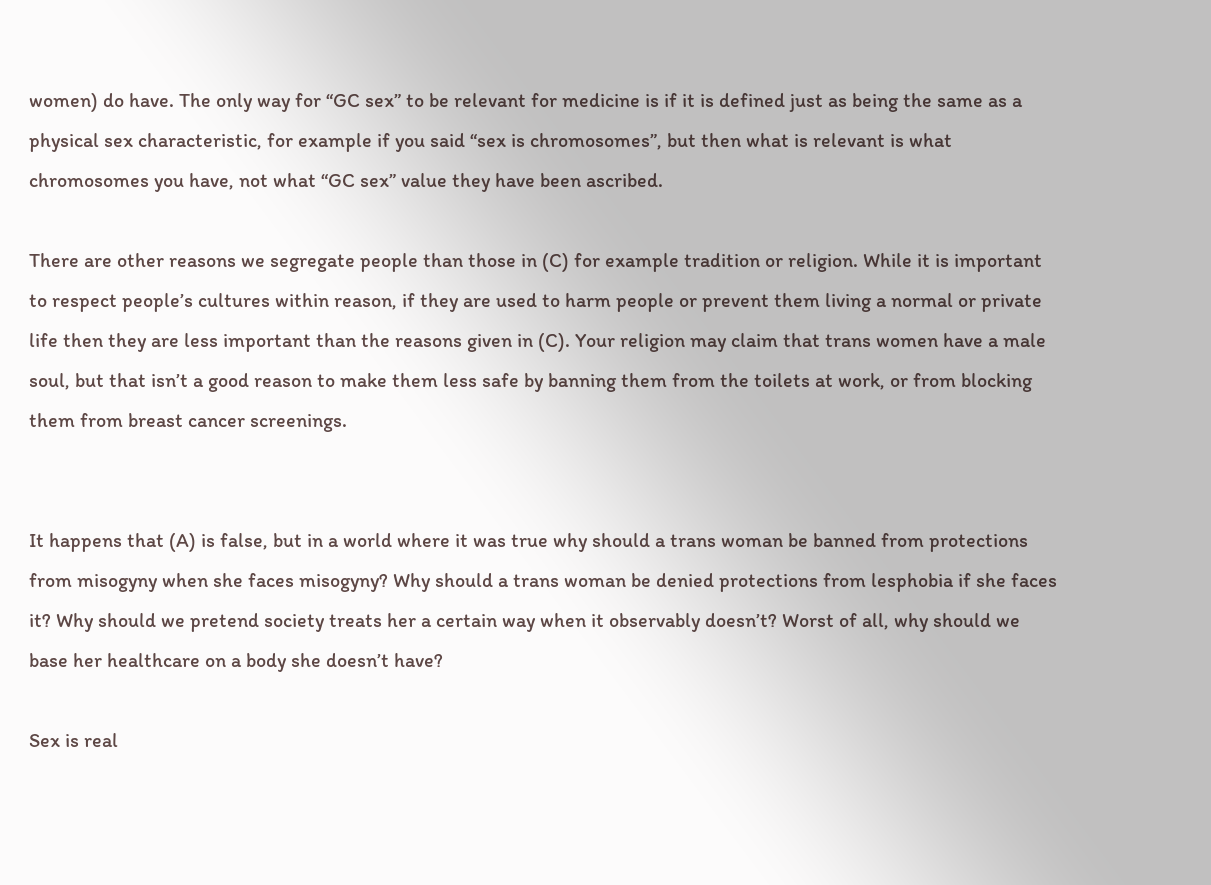women) do have. The only way for “GC sex” to be relevant for medicine is if it is defined just as being the same as a physical sex characteristic, for example if you said “sex is chromosomes”, but then what is relevant is what chromosomes you have, not what “GC sex” value they have been ascribed.

There are other reasons we segregate people than those in (C) for example tradition or religion. While it is important to respect people’s cultures within reason, if they are used to harm people or prevent them living a normal or private life then they are less important than the reasons given in (C). Your religion may claim that trans women have a male soul, but that isn’t a good reason to make them less safe by banning them from the toilets at work, or from blocking them from breast cancer screenings.


It happens that (A) is false, but in a world where it was true why should a trans woman be banned from protections from misogyny when she faces misogyny? Why should a trans woman be denied protections from lesphobia if she faces it? Why should we pretend society treats her a certain way when it observably doesn’t? Worst of all, why should we base her healthcare on a body she doesn’t have?

Sex is real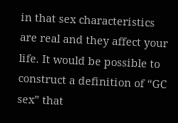in that sex characteristics are real and they affect your life. It would be possible to construct a definition of “GC sex” that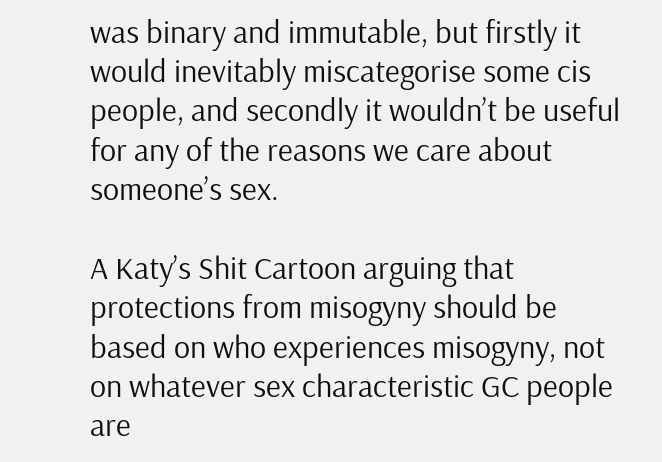was binary and immutable, but firstly it would inevitably miscategorise some cis people, and secondly it wouldn’t be useful for any of the reasons we care about someone’s sex.

A Katy’s Shit Cartoon arguing that protections from misogyny should be based on who experiences misogyny, not on whatever sex characteristic GC people are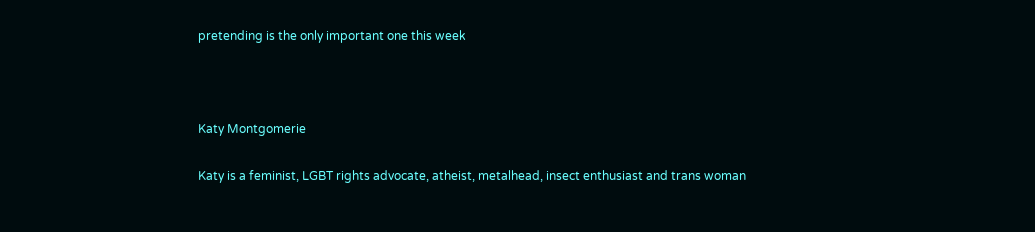pretending is the only important one this week



Katy Montgomerie

Katy is a feminist, LGBT rights advocate, atheist, metalhead, insect enthusiast and trans woman